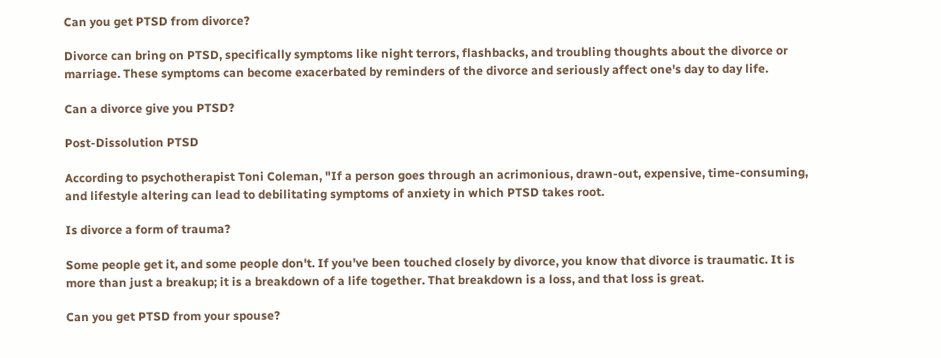Can you get PTSD from divorce?

Divorce can bring on PTSD, specifically symptoms like night terrors, flashbacks, and troubling thoughts about the divorce or marriage. These symptoms can become exacerbated by reminders of the divorce and seriously affect one's day to day life.

Can a divorce give you PTSD?

Post-Dissolution PTSD

According to psychotherapist Toni Coleman, "If a person goes through an acrimonious, drawn-out, expensive, time-consuming, and lifestyle altering can lead to debilitating symptoms of anxiety in which PTSD takes root.

Is divorce a form of trauma?

Some people get it, and some people don't. If you've been touched closely by divorce, you know that divorce is traumatic. It is more than just a breakup; it is a breakdown of a life together. That breakdown is a loss, and that loss is great.

Can you get PTSD from your spouse?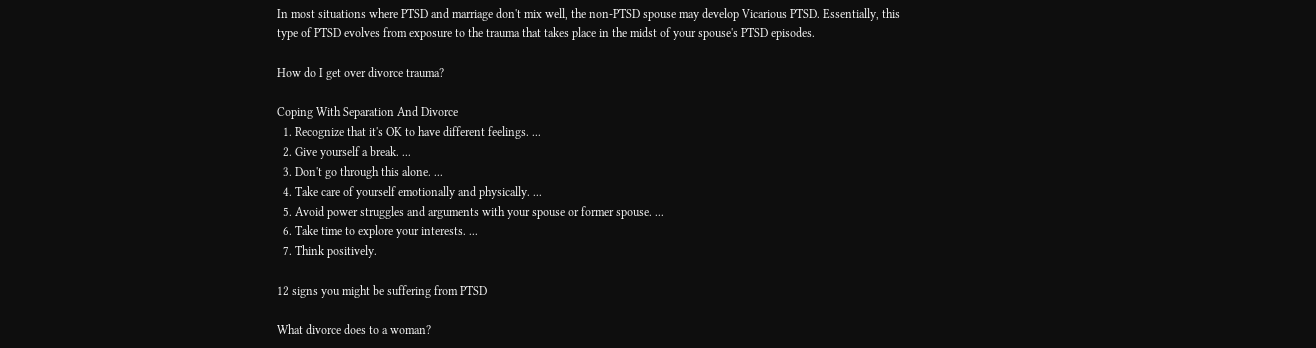In most situations where PTSD and marriage don't mix well, the non-PTSD spouse may develop Vicarious PTSD. Essentially, this type of PTSD evolves from exposure to the trauma that takes place in the midst of your spouse's PTSD episodes.

How do I get over divorce trauma?

Coping With Separation And Divorce
  1. Recognize that it's OK to have different feelings. ...
  2. Give yourself a break. ...
  3. Don't go through this alone. ...
  4. Take care of yourself emotionally and physically. ...
  5. Avoid power struggles and arguments with your spouse or former spouse. ...
  6. Take time to explore your interests. ...
  7. Think positively.

12 signs you might be suffering from PTSD

What divorce does to a woman?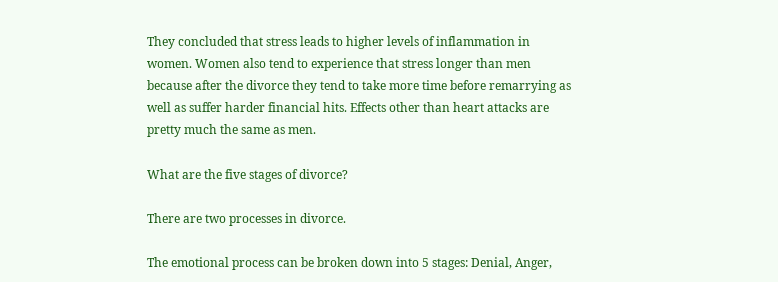They concluded that stress leads to higher levels of inflammation in women. Women also tend to experience that stress longer than men because after the divorce they tend to take more time before remarrying as well as suffer harder financial hits. Effects other than heart attacks are pretty much the same as men.

What are the five stages of divorce?

There are two processes in divorce.

The emotional process can be broken down into 5 stages: Denial, Anger,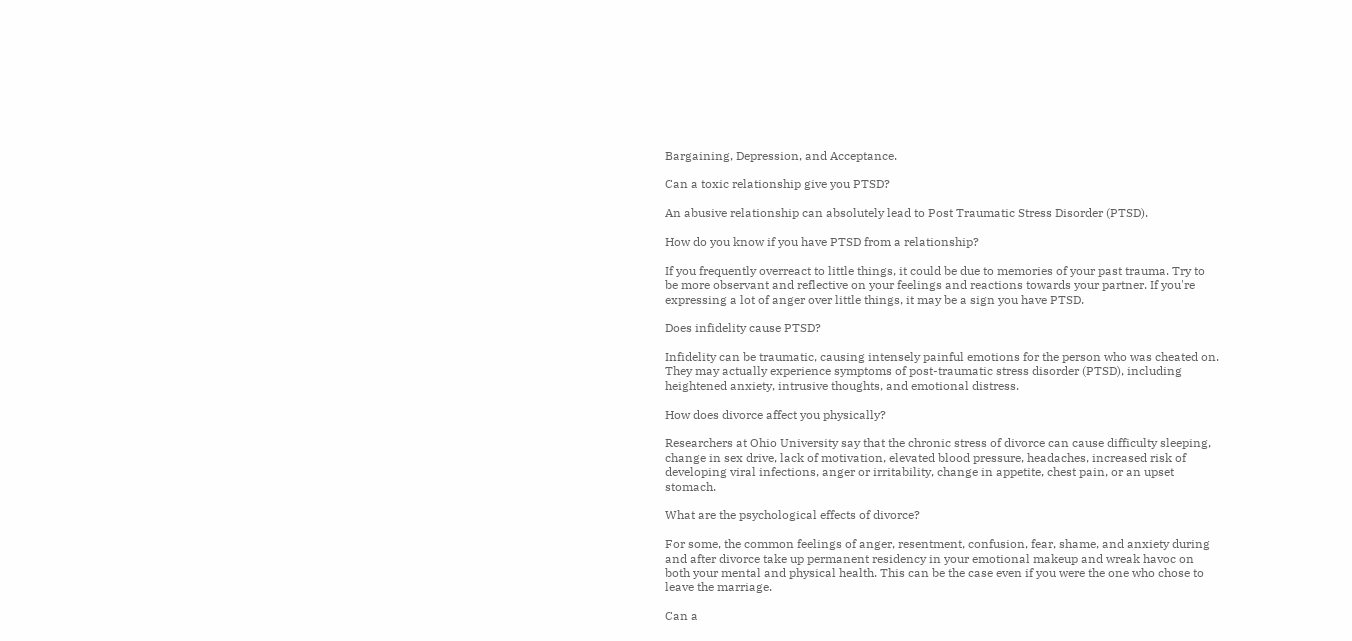Bargaining, Depression, and Acceptance.

Can a toxic relationship give you PTSD?

An abusive relationship can absolutely lead to Post Traumatic Stress Disorder (PTSD).

How do you know if you have PTSD from a relationship?

If you frequently overreact to little things, it could be due to memories of your past trauma. Try to be more observant and reflective on your feelings and reactions towards your partner. If you're expressing a lot of anger over little things, it may be a sign you have PTSD.

Does infidelity cause PTSD?

Infidelity can be traumatic, causing intensely painful emotions for the person who was cheated on. They may actually experience symptoms of post-traumatic stress disorder (PTSD), including heightened anxiety, intrusive thoughts, and emotional distress.

How does divorce affect you physically?

Researchers at Ohio University say that the chronic stress of divorce can cause difficulty sleeping, change in sex drive, lack of motivation, elevated blood pressure, headaches, increased risk of developing viral infections, anger or irritability, change in appetite, chest pain, or an upset stomach.

What are the psychological effects of divorce?

For some, the common feelings of anger, resentment, confusion, fear, shame, and anxiety during and after divorce take up permanent residency in your emotional makeup and wreak havoc on both your mental and physical health. This can be the case even if you were the one who chose to leave the marriage.

Can a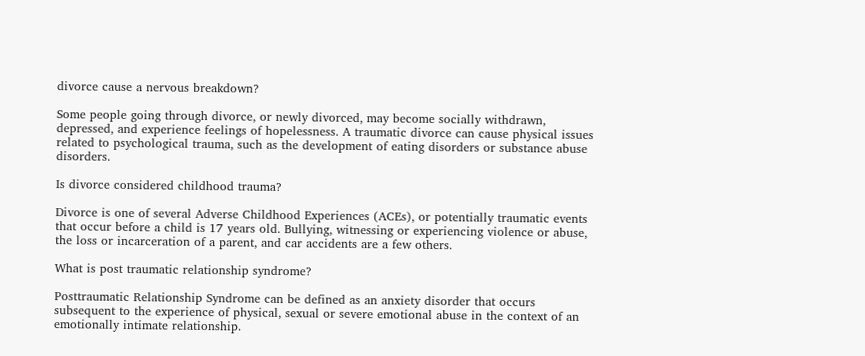divorce cause a nervous breakdown?

Some people going through divorce, or newly divorced, may become socially withdrawn, depressed, and experience feelings of hopelessness. A traumatic divorce can cause physical issues related to psychological trauma, such as the development of eating disorders or substance abuse disorders.

Is divorce considered childhood trauma?

Divorce is one of several Adverse Childhood Experiences (ACEs), or potentially traumatic events that occur before a child is 17 years old. Bullying, witnessing or experiencing violence or abuse, the loss or incarceration of a parent, and car accidents are a few others.

What is post traumatic relationship syndrome?

Posttraumatic Relationship Syndrome can be defined as an anxiety disorder that occurs subsequent to the experience of physical, sexual or severe emotional abuse in the context of an emotionally intimate relationship.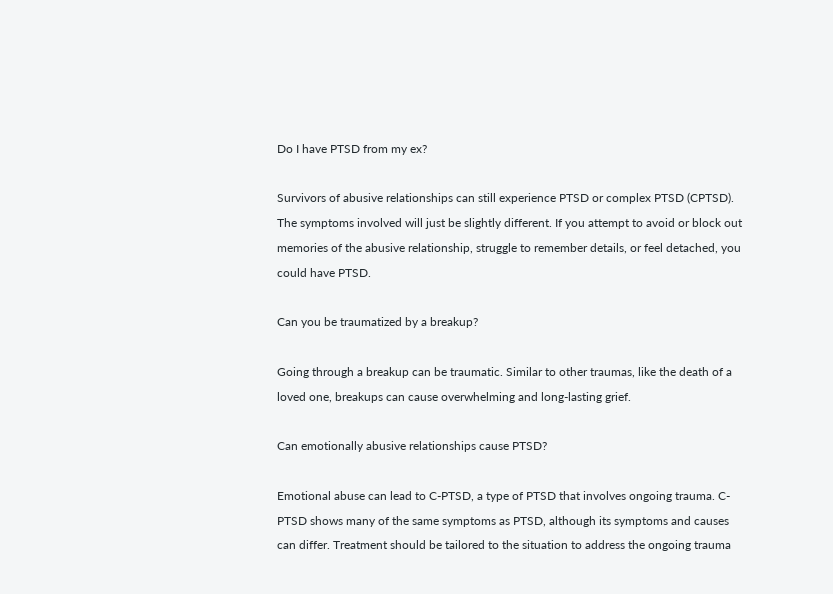Do I have PTSD from my ex?

Survivors of abusive relationships can still experience PTSD or complex PTSD (CPTSD). The symptoms involved will just be slightly different. If you attempt to avoid or block out memories of the abusive relationship, struggle to remember details, or feel detached, you could have PTSD.

Can you be traumatized by a breakup?

Going through a breakup can be traumatic. Similar to other traumas, like the death of a loved one, breakups can cause overwhelming and long-lasting grief.

Can emotionally abusive relationships cause PTSD?

Emotional abuse can lead to C-PTSD, a type of PTSD that involves ongoing trauma. C-PTSD shows many of the same symptoms as PTSD, although its symptoms and causes can differ. Treatment should be tailored to the situation to address the ongoing trauma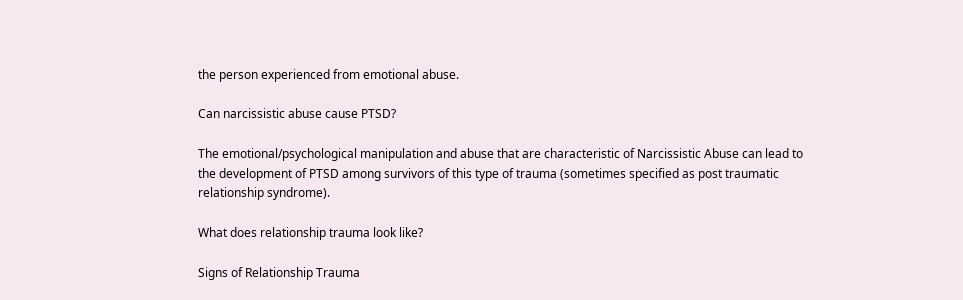the person experienced from emotional abuse.

Can narcissistic abuse cause PTSD?

The emotional/psychological manipulation and abuse that are characteristic of Narcissistic Abuse can lead to the development of PTSD among survivors of this type of trauma (sometimes specified as post traumatic relationship syndrome).

What does relationship trauma look like?

Signs of Relationship Trauma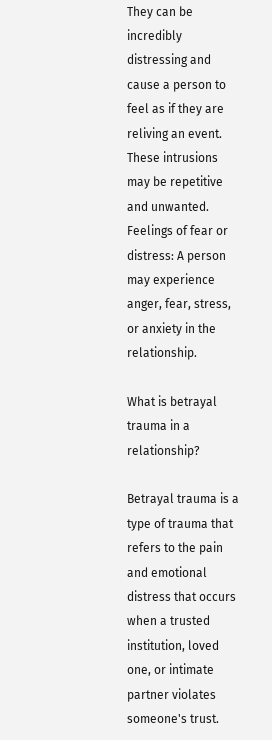They can be incredibly distressing and cause a person to feel as if they are reliving an event. These intrusions may be repetitive and unwanted. Feelings of fear or distress: A person may experience anger, fear, stress, or anxiety in the relationship.

What is betrayal trauma in a relationship?

Betrayal trauma is a type of trauma that refers to the pain and emotional distress that occurs when a trusted institution, loved one, or intimate partner violates someone's trust.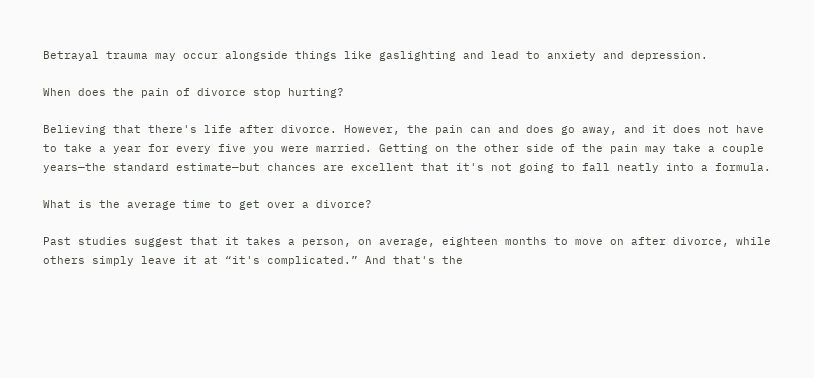Betrayal trauma may occur alongside things like gaslighting and lead to anxiety and depression.

When does the pain of divorce stop hurting?

Believing that there's life after divorce. However, the pain can and does go away, and it does not have to take a year for every five you were married. Getting on the other side of the pain may take a couple years—the standard estimate—but chances are excellent that it's not going to fall neatly into a formula.

What is the average time to get over a divorce?

Past studies suggest that it takes a person, on average, eighteen months to move on after divorce, while others simply leave it at “it's complicated.” And that's the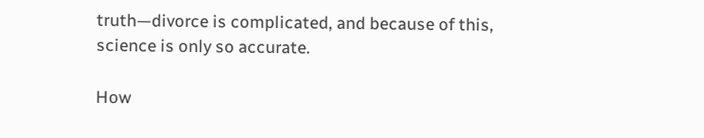truth—divorce is complicated, and because of this, science is only so accurate.

How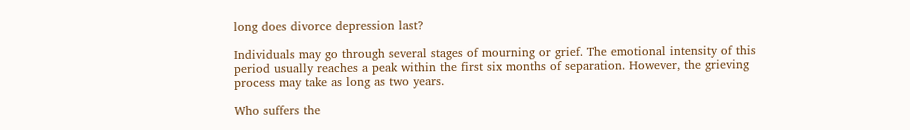long does divorce depression last?

Individuals may go through several stages of mourning or grief. The emotional intensity of this period usually reaches a peak within the first six months of separation. However, the grieving process may take as long as two years.

Who suffers the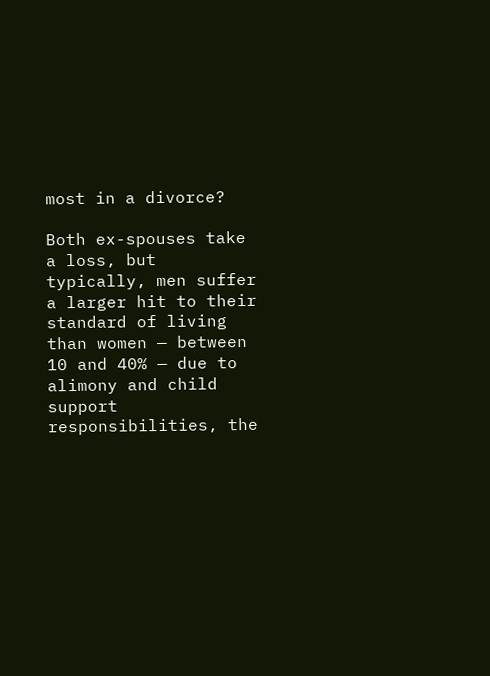most in a divorce?

Both ex-spouses take a loss, but typically, men suffer a larger hit to their standard of living than women — between 10 and 40% — due to alimony and child support responsibilities, the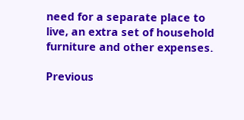need for a separate place to live, an extra set of household furniture and other expenses.

Previous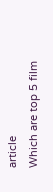article
Which are top 5 film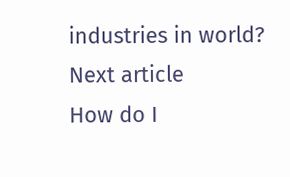industries in world?
Next article
How do I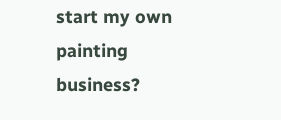start my own painting business?